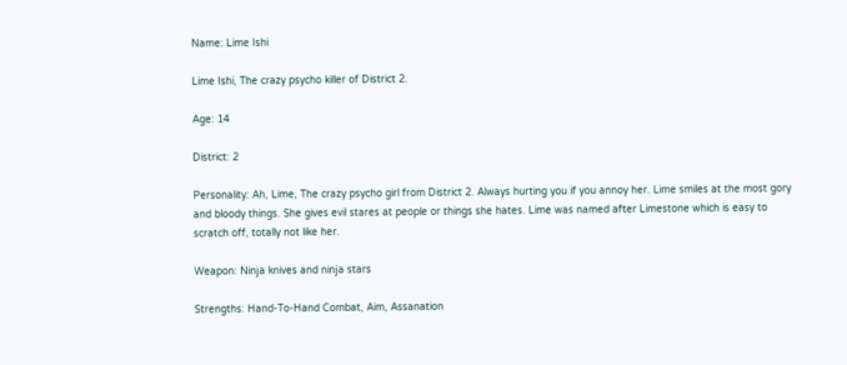Name: Lime Ishi

Lime Ishi, The crazy psycho killer of District 2.

Age: 14

District: 2

Personality: Ah, Lime, The crazy psycho girl from District 2. Always hurting you if you annoy her. Lime smiles at the most gory and bloody things. She gives evil stares at people or things she hates. Lime was named after Limestone which is easy to scratch off, totally not like her.

Weapon: Ninja knives and ninja stars

Strengths: Hand-To-Hand Combat, Aim, Assanation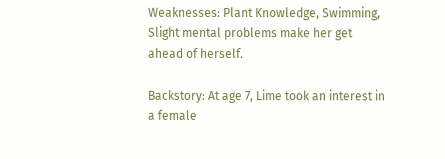Weaknesses: Plant Knowledge, Swimming, Slight mental problems make her get ahead of herself.

Backstory: At age 7, Lime took an interest in a female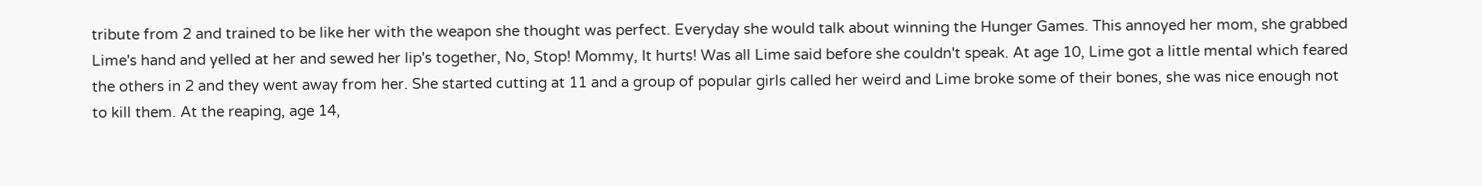tribute from 2 and trained to be like her with the weapon she thought was perfect. Everyday she would talk about winning the Hunger Games. This annoyed her mom, she grabbed Lime's hand and yelled at her and sewed her lip's together, No, Stop! Mommy, It hurts! Was all Lime said before she couldn't speak. At age 10, Lime got a little mental which feared the others in 2 and they went away from her. She started cutting at 11 and a group of popular girls called her weird and Lime broke some of their bones, she was nice enough not to kill them. At the reaping, age 14,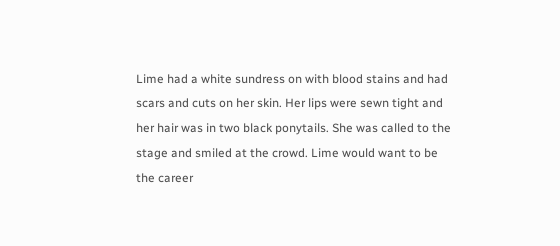Lime had a white sundress on with blood stains and had scars and cuts on her skin. Her lips were sewn tight and her hair was in two black ponytails. She was called to the stage and smiled at the crowd. Lime would want to be the career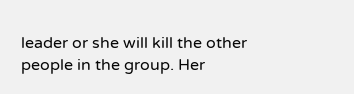leader or she will kill the other people in the group. Her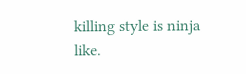killing style is ninja like.